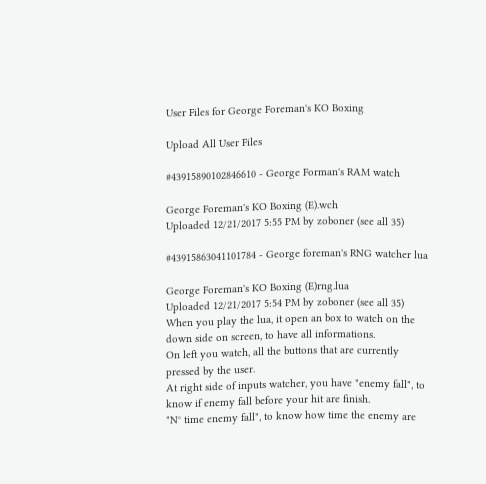User Files for George Foreman's KO Boxing

Upload All User Files

#43915890102846610 - George Forman's RAM watch

George Foreman's KO Boxing (E).wch
Uploaded 12/21/2017 5:55 PM by zoboner (see all 35)

#43915863041101784 - George foreman's RNG watcher lua

George Foreman's KO Boxing (E)rng.lua
Uploaded 12/21/2017 5:54 PM by zoboner (see all 35)
When you play the lua, it open an box to watch on the down side on screen, to have all informations.
On left you watch, all the buttons that are currently pressed by the user.
At right side of inputs watcher, you have "enemy fall", to know if enemy fall before your hit are finish.
"N° time enemy fall", to know how time the enemy are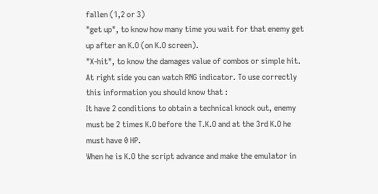fallen (1,2 or 3)
"get up", to know how many time you wait for that enemy get up after an K.O (on K.O screen).
"X-hit", to know the damages value of combos or simple hit.
At right side you can watch RNG indicator. To use correctly this information you should know that :
It have 2 conditions to obtain a technical knock out, enemy must be 2 times K.O before the T.K.O and at the 3rd K.O he must have 0 HP.
When he is K.O the script advance and make the emulator in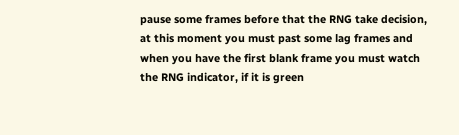pause some frames before that the RNG take decision, at this moment you must past some lag frames and when you have the first blank frame you must watch the RNG indicator, if it is green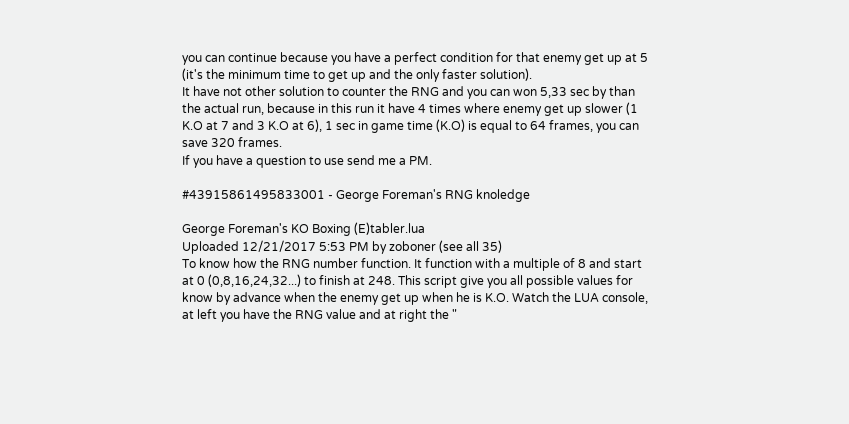you can continue because you have a perfect condition for that enemy get up at 5 (it's the minimum time to get up and the only faster solution).
It have not other solution to counter the RNG and you can won 5,33 sec by than the actual run, because in this run it have 4 times where enemy get up slower (1 K.O at 7 and 3 K.O at 6), 1 sec in game time (K.O) is equal to 64 frames, you can save 320 frames.
If you have a question to use send me a PM.

#43915861495833001 - George Foreman's RNG knoledge

George Foreman's KO Boxing (E)tabler.lua
Uploaded 12/21/2017 5:53 PM by zoboner (see all 35)
To know how the RNG number function. It function with a multiple of 8 and start at 0 (0,8,16,24,32...) to finish at 248. This script give you all possible values for know by advance when the enemy get up when he is K.O. Watch the LUA console, at left you have the RNG value and at right the "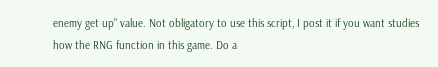enemy get up" value. Not obligatory to use this script, I post it if you want studies how the RNG function in this game. Do a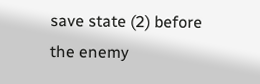save state (2) before the enemy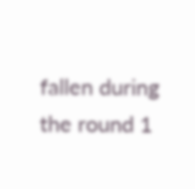fallen during the round 1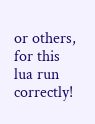or others, for this lua run correctly!